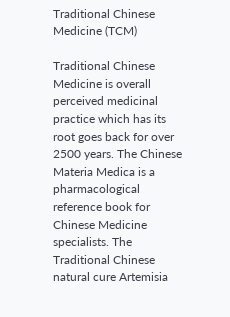Traditional Chinese Medicine (TCM)

Traditional Chinese Medicine is overall perceived medicinal practice which has its root goes back for over 2500 years. The Chinese Materia Medica is a pharmacological reference book for Chinese Medicine specialists. The Traditional Chinese natural cure Artemisia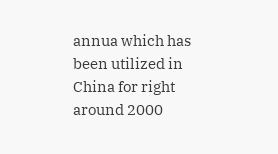annua which has been utilized in China for right around 2000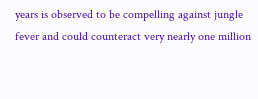years is observed to be compelling against jungle fever and could counteract very nearly one million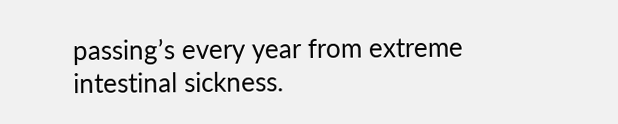passing’s every year from extreme intestinal sickness.